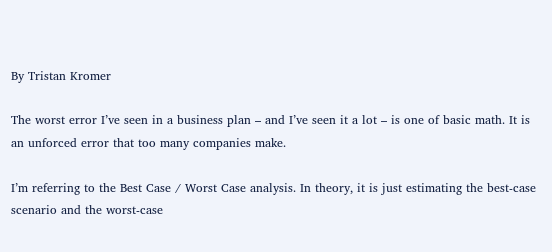By Tristan Kromer

The worst error I’ve seen in a business plan – and I’ve seen it a lot – is one of basic math. It is an unforced error that too many companies make.

I’m referring to the Best Case / Worst Case analysis. In theory, it is just estimating the best-case scenario and the worst-case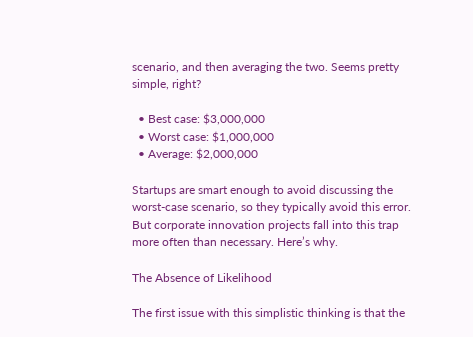scenario, and then averaging the two. Seems pretty simple, right?

  • Best case: $3,000,000
  • Worst case: $1,000,000
  • Average: $2,000,000

Startups are smart enough to avoid discussing the worst-case scenario, so they typically avoid this error. But corporate innovation projects fall into this trap more often than necessary. Here’s why.

The Absence of Likelihood

The first issue with this simplistic thinking is that the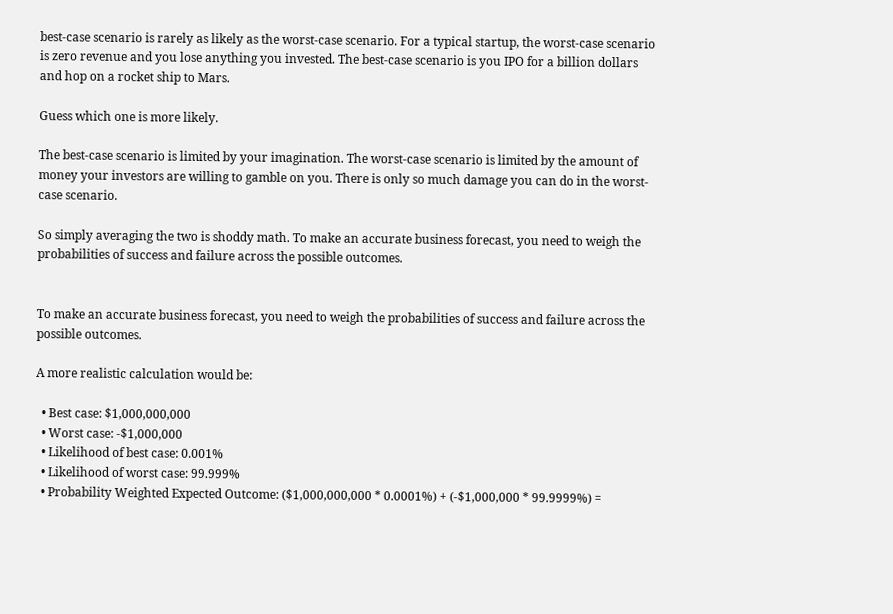best-case scenario is rarely as likely as the worst-case scenario. For a typical startup, the worst-case scenario is zero revenue and you lose anything you invested. The best-case scenario is you IPO for a billion dollars and hop on a rocket ship to Mars.

Guess which one is more likely.

The best-case scenario is limited by your imagination. The worst-case scenario is limited by the amount of money your investors are willing to gamble on you. There is only so much damage you can do in the worst-case scenario.

So simply averaging the two is shoddy math. To make an accurate business forecast, you need to weigh the probabilities of success and failure across the possible outcomes.


To make an accurate business forecast, you need to weigh the probabilities of success and failure across the possible outcomes.

A more realistic calculation would be:

  • Best case: $1,000,000,000
  • Worst case: -$1,000,000
  • Likelihood of best case: 0.001%
  • Likelihood of worst case: 99.999%
  • Probability Weighted Expected Outcome: ($1,000,000,000 * 0.0001%) + (-$1,000,000 * 99.9999%) =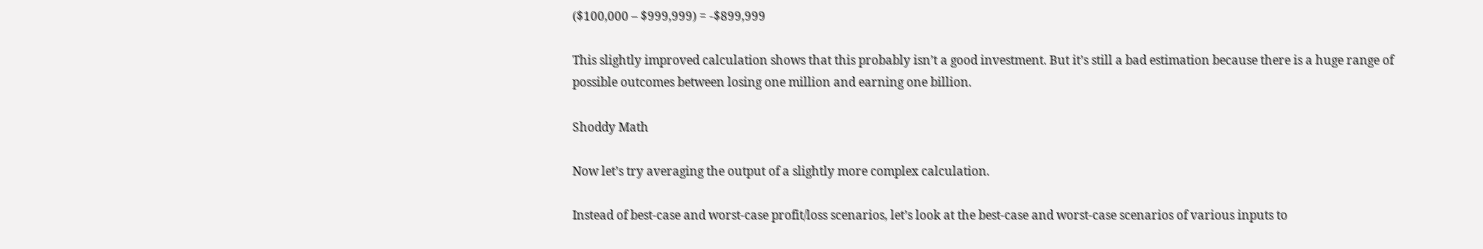($100,000 – $999,999) = -$899,999

This slightly improved calculation shows that this probably isn’t a good investment. But it’s still a bad estimation because there is a huge range of possible outcomes between losing one million and earning one billion.

Shoddy Math

Now let’s try averaging the output of a slightly more complex calculation.

Instead of best-case and worst-case profit/loss scenarios, let’s look at the best-case and worst-case scenarios of various inputs to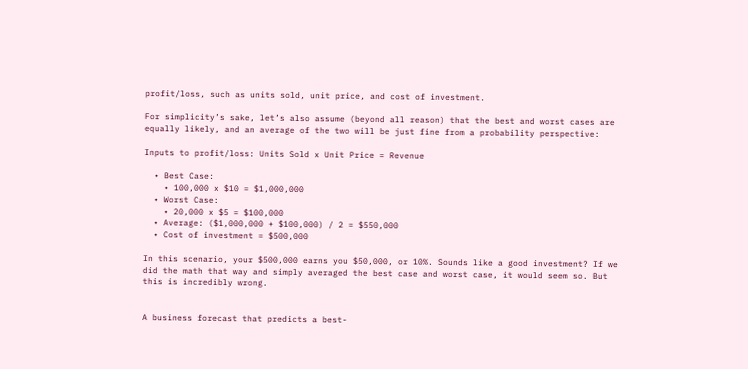profit/loss, such as units sold, unit price, and cost of investment.

For simplicity’s sake, let’s also assume (beyond all reason) that the best and worst cases are equally likely, and an average of the two will be just fine from a probability perspective:

Inputs to profit/loss: Units Sold x Unit Price = Revenue

  • Best Case:
    • 100,000 x $10 = $1,000,000
  • Worst Case:
    • 20,000 x $5 = $100,000
  • Average: ($1,000,000 + $100,000) / 2 = $550,000
  • Cost of investment = $500,000

In this scenario, your $500,000 earns you $50,000, or 10%. Sounds like a good investment? If we did the math that way and simply averaged the best case and worst case, it would seem so. But this is incredibly wrong.


A business forecast that predicts a best-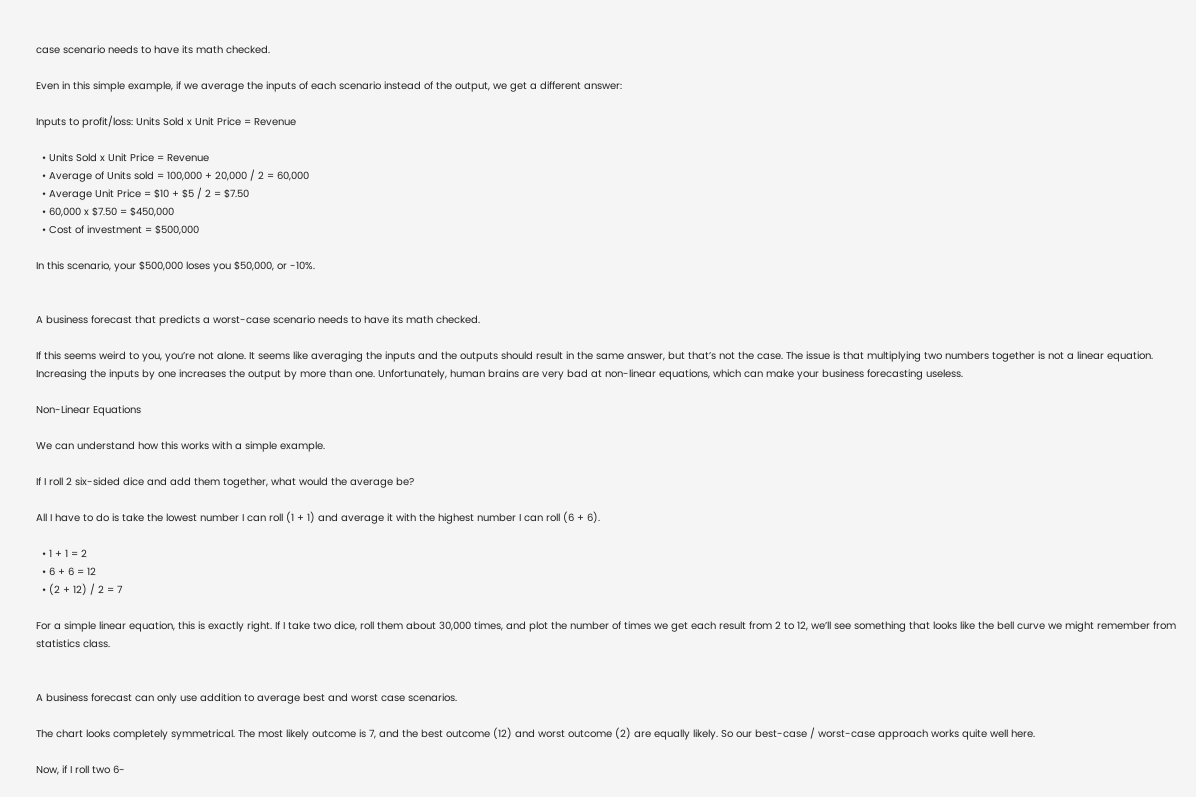case scenario needs to have its math checked.

Even in this simple example, if we average the inputs of each scenario instead of the output, we get a different answer:

Inputs to profit/loss: Units Sold x Unit Price = Revenue

  • Units Sold x Unit Price = Revenue
  • Average of Units sold = 100,000 + 20,000 / 2 = 60,000
  • Average Unit Price = $10 + $5 / 2 = $7.50
  • 60,000 x $7.50 = $450,000
  • Cost of investment = $500,000

In this scenario, your $500,000 loses you $50,000, or -10%.


A business forecast that predicts a worst-case scenario needs to have its math checked.

If this seems weird to you, you’re not alone. It seems like averaging the inputs and the outputs should result in the same answer, but that’s not the case. The issue is that multiplying two numbers together is not a linear equation. Increasing the inputs by one increases the output by more than one. Unfortunately, human brains are very bad at non-linear equations, which can make your business forecasting useless.

Non-Linear Equations

We can understand how this works with a simple example.

If I roll 2 six-sided dice and add them together, what would the average be?

All I have to do is take the lowest number I can roll (1 + 1) and average it with the highest number I can roll (6 + 6).

  • 1 + 1 = 2
  • 6 + 6 = 12
  • (2 + 12) / 2 = 7

For a simple linear equation, this is exactly right. If I take two dice, roll them about 30,000 times, and plot the number of times we get each result from 2 to 12, we’ll see something that looks like the bell curve we might remember from statistics class.


A business forecast can only use addition to average best and worst case scenarios.

The chart looks completely symmetrical. The most likely outcome is 7, and the best outcome (12) and worst outcome (2) are equally likely. So our best-case / worst-case approach works quite well here.

Now, if I roll two 6-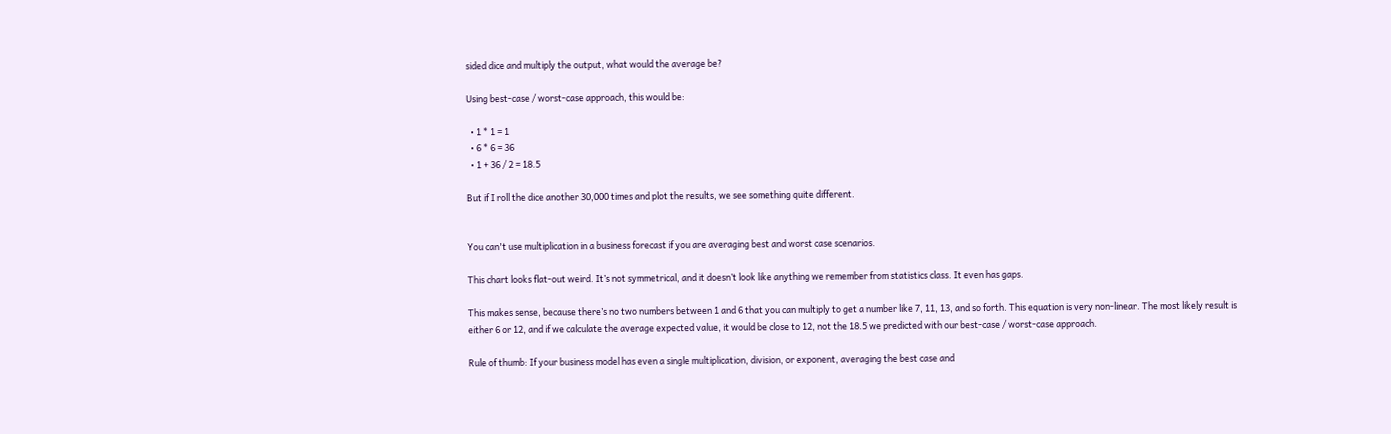sided dice and multiply the output, what would the average be?

Using best-case / worst-case approach, this would be:

  • 1 * 1 = 1
  • 6 * 6 = 36
  • 1 + 36 / 2 = 18.5

But if I roll the dice another 30,000 times and plot the results, we see something quite different.


You can't use multiplication in a business forecast if you are averaging best and worst case scenarios.

This chart looks flat-out weird. It’s not symmetrical, and it doesn’t look like anything we remember from statistics class. It even has gaps.

This makes sense, because there’s no two numbers between 1 and 6 that you can multiply to get a number like 7, 11, 13, and so forth. This equation is very non-linear. The most likely result is either 6 or 12, and if we calculate the average expected value, it would be close to 12, not the 18.5 we predicted with our best-case / worst-case approach.

Rule of thumb: If your business model has even a single multiplication, division, or exponent, averaging the best case and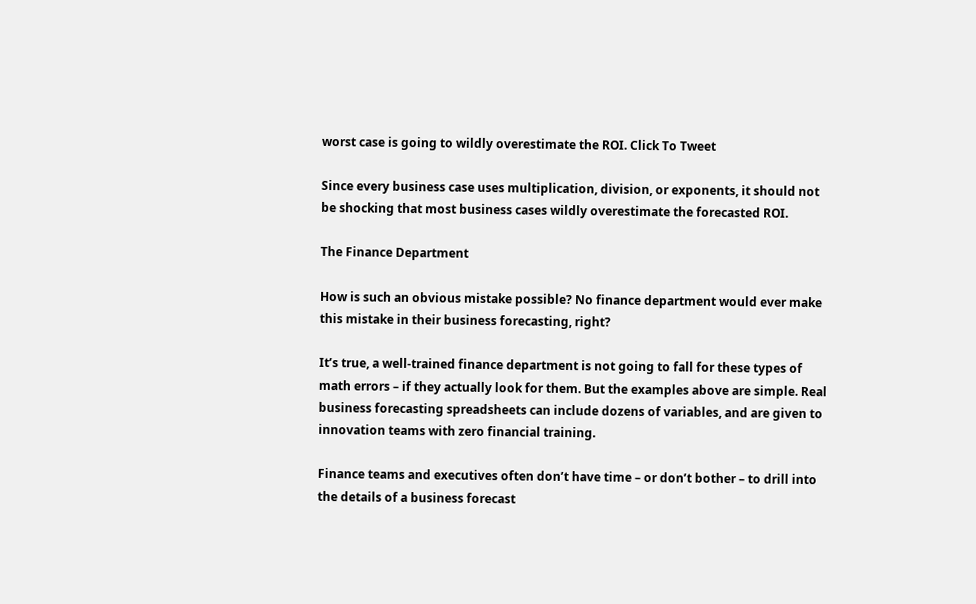worst case is going to wildly overestimate the ROI. Click To Tweet

Since every business case uses multiplication, division, or exponents, it should not be shocking that most business cases wildly overestimate the forecasted ROI.

The Finance Department

How is such an obvious mistake possible? No finance department would ever make this mistake in their business forecasting, right?

It’s true, a well-trained finance department is not going to fall for these types of math errors – if they actually look for them. But the examples above are simple. Real business forecasting spreadsheets can include dozens of variables, and are given to innovation teams with zero financial training.

Finance teams and executives often don’t have time – or don’t bother – to drill into the details of a business forecast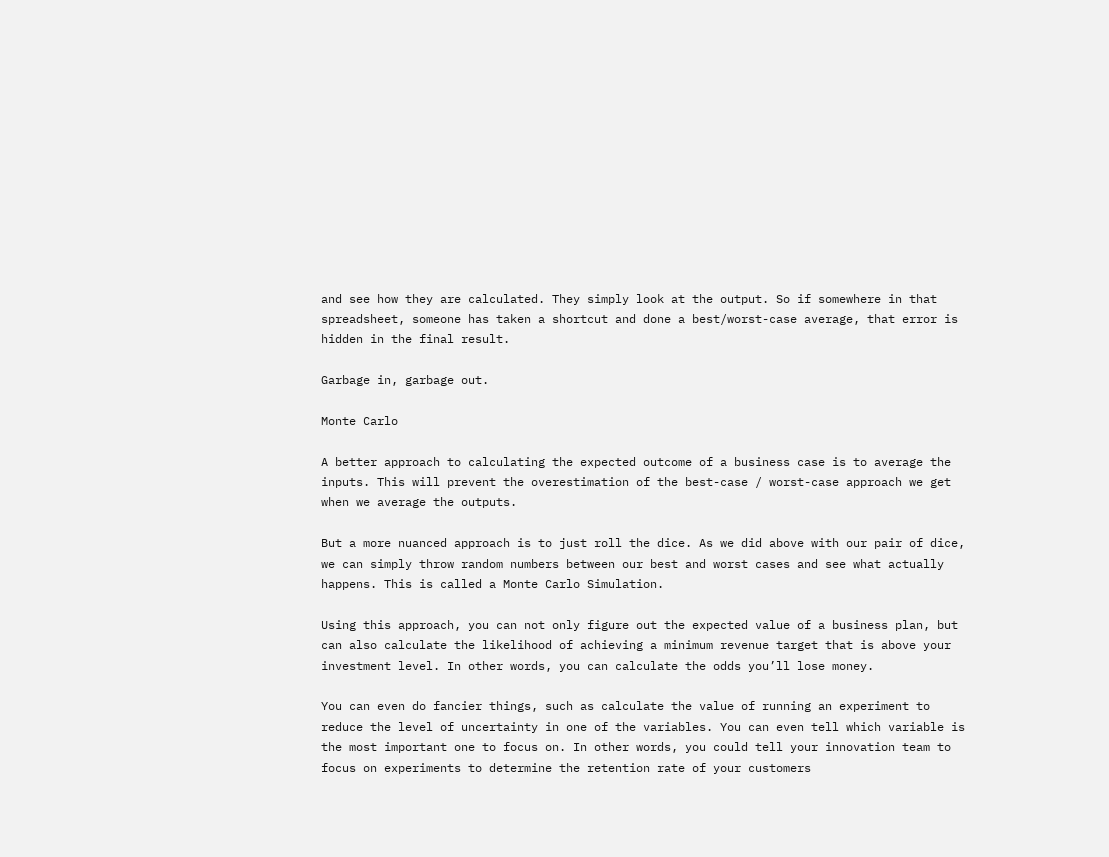and see how they are calculated. They simply look at the output. So if somewhere in that spreadsheet, someone has taken a shortcut and done a best/worst-case average, that error is hidden in the final result.

Garbage in, garbage out.

Monte Carlo

A better approach to calculating the expected outcome of a business case is to average the inputs. This will prevent the overestimation of the best-case / worst-case approach we get when we average the outputs.

But a more nuanced approach is to just roll the dice. As we did above with our pair of dice, we can simply throw random numbers between our best and worst cases and see what actually happens. This is called a Monte Carlo Simulation.

Using this approach, you can not only figure out the expected value of a business plan, but can also calculate the likelihood of achieving a minimum revenue target that is above your investment level. In other words, you can calculate the odds you’ll lose money.

You can even do fancier things, such as calculate the value of running an experiment to reduce the level of uncertainty in one of the variables. You can even tell which variable is the most important one to focus on. In other words, you could tell your innovation team to focus on experiments to determine the retention rate of your customers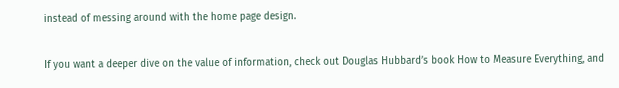instead of messing around with the home page design.

If you want a deeper dive on the value of information, check out Douglas Hubbard’s book How to Measure Everything, and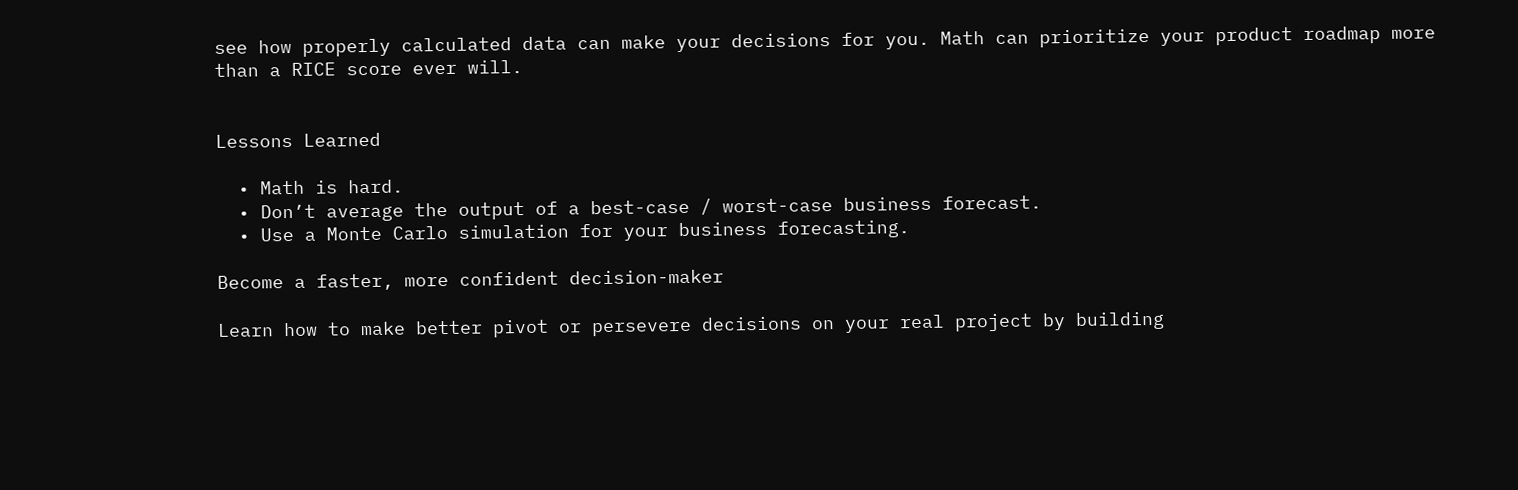see how properly calculated data can make your decisions for you. Math can prioritize your product roadmap more than a RICE score ever will.


Lessons Learned

  • Math is hard.
  • Don’t average the output of a best-case / worst-case business forecast.
  • Use a Monte Carlo simulation for your business forecasting.

Become a faster, more confident decision-maker

Learn how to make better pivot or persevere decisions on your real project by building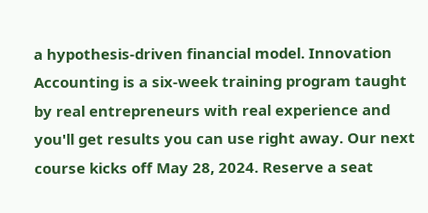a hypothesis-driven financial model. Innovation Accounting is a six-week training program taught by real entrepreneurs with real experience and you'll get results you can use right away. Our next course kicks off May 28, 2024. Reserve a seat